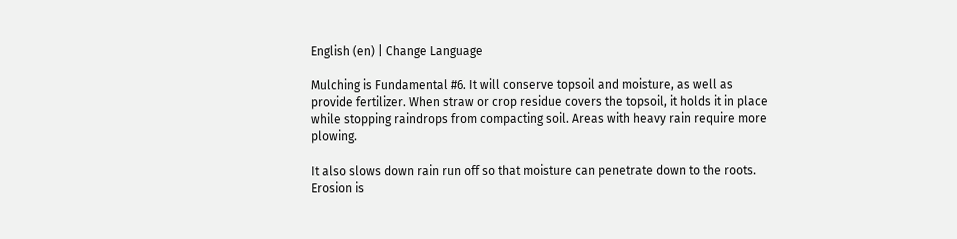English (en) | Change Language

Mulching is Fundamental #6. It will conserve topsoil and moisture, as well as provide fertilizer. When straw or crop residue covers the topsoil, it holds it in place while stopping raindrops from compacting soil. Areas with heavy rain require more plowing.

It also slows down rain run off so that moisture can penetrate down to the roots. Erosion is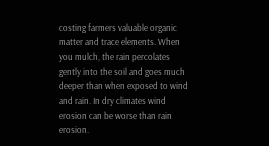costing farmers valuable organic matter and trace elements. When you mulch, the rain percolates gently into the soil and goes much deeper than when exposed to wind and rain. In dry climates wind erosion can be worse than rain erosion.